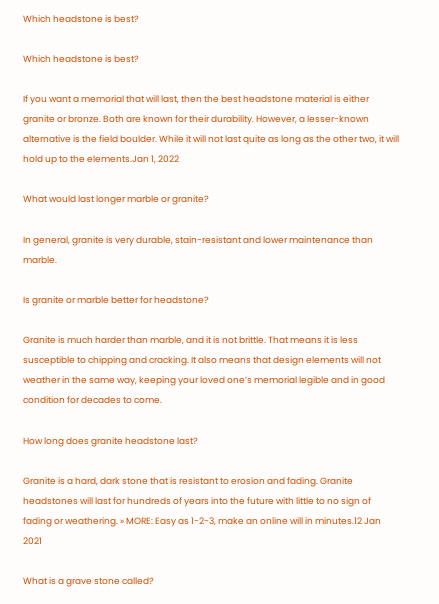Which headstone is best?

Which headstone is best?

If you want a memorial that will last, then the best headstone material is either granite or bronze. Both are known for their durability. However, a lesser-known alternative is the field boulder. While it will not last quite as long as the other two, it will hold up to the elements.Jan 1, 2022

What would last longer marble or granite?

In general, granite is very durable, stain-resistant and lower maintenance than marble.

Is granite or marble better for headstone?

Granite is much harder than marble, and it is not brittle. That means it is less susceptible to chipping and cracking. It also means that design elements will not weather in the same way, keeping your loved one’s memorial legible and in good condition for decades to come.

How long does granite headstone last?

Granite is a hard, dark stone that is resistant to erosion and fading. Granite headstones will last for hundreds of years into the future with little to no sign of fading or weathering. » MORE: Easy as 1-2-3, make an online will in minutes.12 Jan 2021

What is a grave stone called?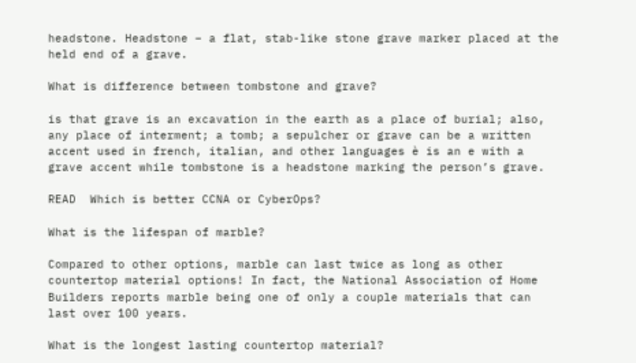headstone. Headstone – a flat, stab-like stone grave marker placed at the held end of a grave.

What is difference between tombstone and grave?

is that grave is an excavation in the earth as a place of burial; also, any place of interment; a tomb; a sepulcher or grave can be a written accent used in french, italian, and other languages è is an e with a grave accent while tombstone is a headstone marking the person’s grave.

READ  Which is better CCNA or CyberOps?

What is the lifespan of marble?

Compared to other options, marble can last twice as long as other countertop material options! In fact, the National Association of Home Builders reports marble being one of only a couple materials that can last over 100 years.

What is the longest lasting countertop material?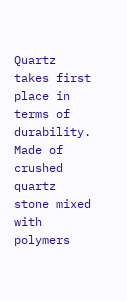Quartz takes first place in terms of durability. Made of crushed quartz stone mixed with polymers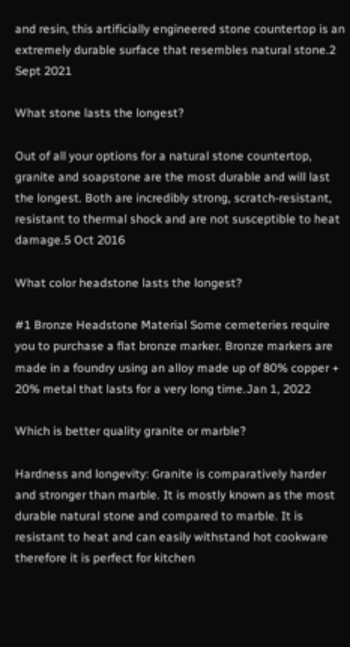and resin, this artificially engineered stone countertop is an extremely durable surface that resembles natural stone.2 Sept 2021

What stone lasts the longest?

Out of all your options for a natural stone countertop, granite and soapstone are the most durable and will last the longest. Both are incredibly strong, scratch-resistant, resistant to thermal shock and are not susceptible to heat damage.5 Oct 2016

What color headstone lasts the longest?

#1 Bronze Headstone Material Some cemeteries require you to purchase a flat bronze marker. Bronze markers are made in a foundry using an alloy made up of 80% copper + 20% metal that lasts for a very long time.Jan 1, 2022

Which is better quality granite or marble?

Hardness and longevity: Granite is comparatively harder and stronger than marble. It is mostly known as the most durable natural stone and compared to marble. It is resistant to heat and can easily withstand hot cookware therefore it is perfect for kitchen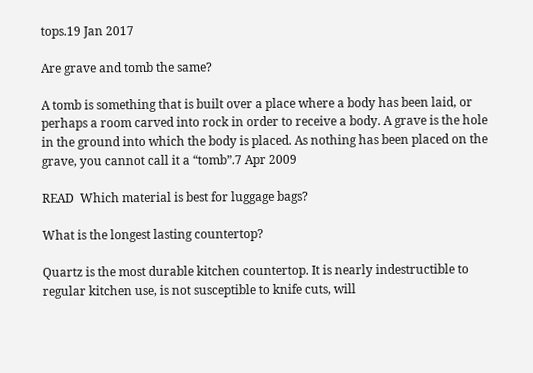tops.19 Jan 2017

Are grave and tomb the same?

A tomb is something that is built over a place where a body has been laid, or perhaps a room carved into rock in order to receive a body. A grave is the hole in the ground into which the body is placed. As nothing has been placed on the grave, you cannot call it a “tomb”.7 Apr 2009

READ  Which material is best for luggage bags?

What is the longest lasting countertop?

Quartz is the most durable kitchen countertop. It is nearly indestructible to regular kitchen use, is not susceptible to knife cuts, will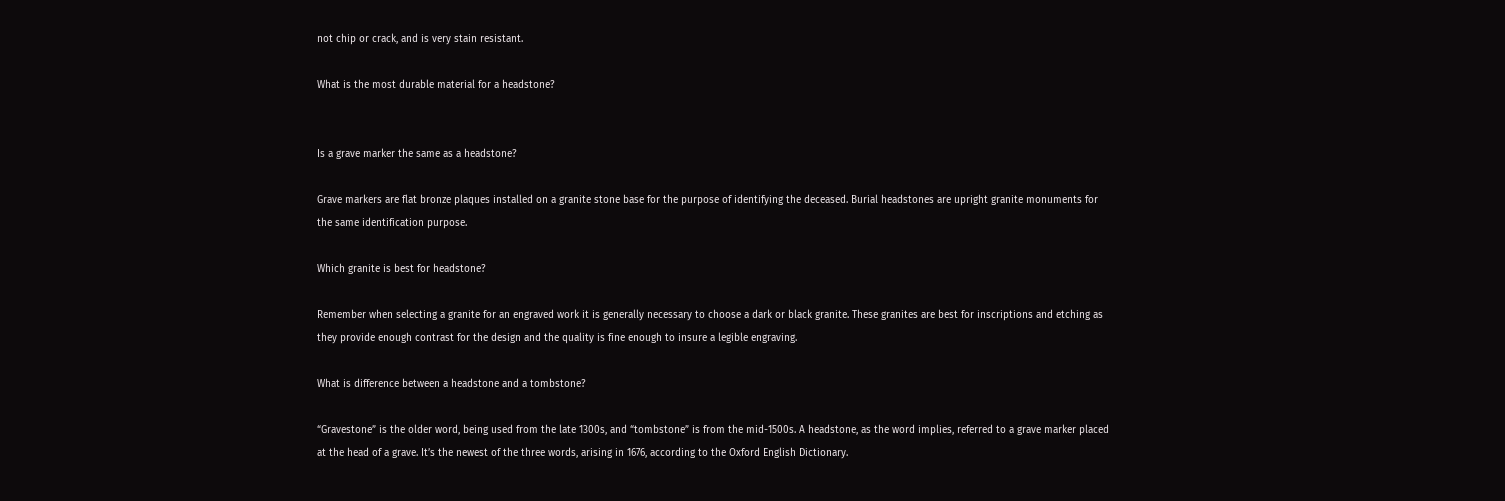not chip or crack, and is very stain resistant.

What is the most durable material for a headstone?


Is a grave marker the same as a headstone?

Grave markers are flat bronze plaques installed on a granite stone base for the purpose of identifying the deceased. Burial headstones are upright granite monuments for the same identification purpose.

Which granite is best for headstone?

Remember when selecting a granite for an engraved work it is generally necessary to choose a dark or black granite. These granites are best for inscriptions and etching as they provide enough contrast for the design and the quality is fine enough to insure a legible engraving.

What is difference between a headstone and a tombstone?

“Gravestone” is the older word, being used from the late 1300s, and “tombstone” is from the mid-1500s. A headstone, as the word implies, referred to a grave marker placed at the head of a grave. It’s the newest of the three words, arising in 1676, according to the Oxford English Dictionary.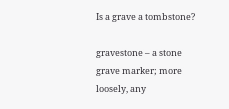Is a grave a tombstone?

gravestone – a stone grave marker; more loosely, any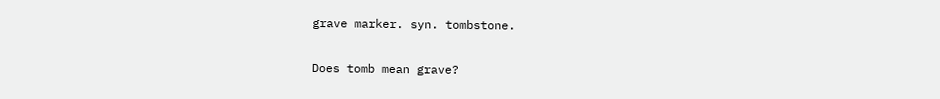grave marker. syn. tombstone.

Does tomb mean grave?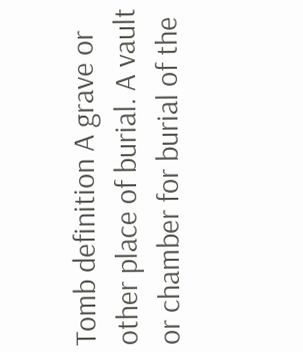Tomb definition A grave or other place of burial. A vault or chamber for burial of the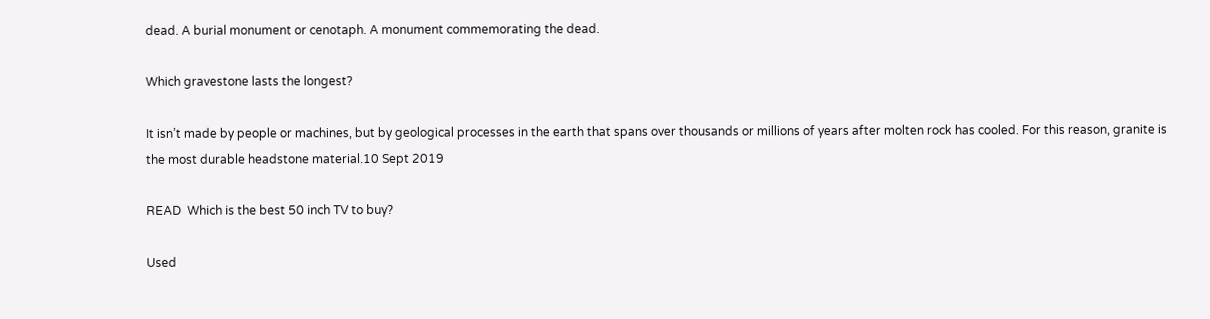dead. A burial monument or cenotaph. A monument commemorating the dead.

Which gravestone lasts the longest?

It isn’t made by people or machines, but by geological processes in the earth that spans over thousands or millions of years after molten rock has cooled. For this reason, granite is the most durable headstone material.10 Sept 2019

READ  Which is the best 50 inch TV to buy?

Used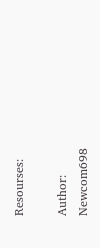Resourses:

Author: Newcom698